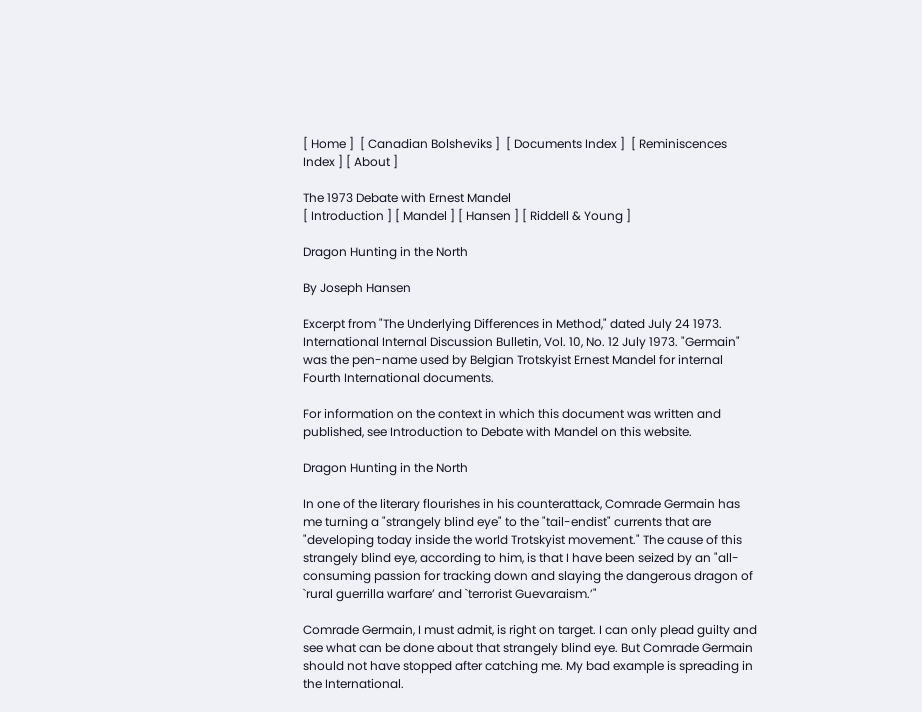[ Home ]  [ Canadian Bolsheviks ]  [ Documents Index ]  [ Reminiscences Index ] [ About ]

The 1973 Debate with Ernest Mandel
[ Introduction ] [ Mandel ] [ Hansen ] [ Riddell & Young ]

Dragon Hunting in the North

By Joseph Hansen

Excerpt from "The Underlying Differences in Method," dated July 24 1973. International Internal Discussion Bulletin, Vol. 10, No. 12 July 1973. "Germain" was the pen-name used by Belgian Trotskyist Ernest Mandel for internal Fourth International documents.

For information on the context in which this document was written and published, see Introduction to Debate with Mandel on this website.

Dragon Hunting in the North

In one of the literary flourishes in his counterattack, Comrade Germain has me turning a "strangely blind eye" to the "tail-endist" currents that are "developing today inside the world Trotskyist movement." The cause of this strangely blind eye, according to him, is that I have been seized by an "all-consuming passion for tracking down and slaying the dangerous dragon of `rural guerrilla warfare’ and `terrorist Guevaraism.’"

Comrade Germain, I must admit, is right on target. I can only plead guilty and see what can be done about that strangely blind eye. But Comrade Germain should not have stopped after catching me. My bad example is spreading in the International.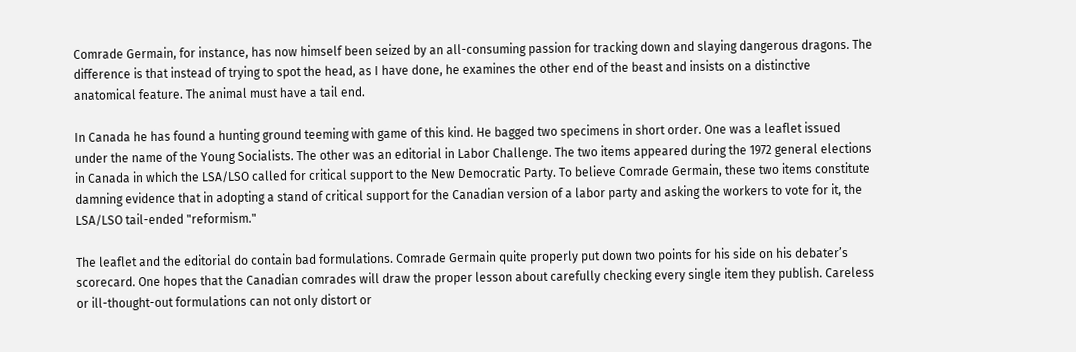Comrade Germain, for instance, has now himself been seized by an all-consuming passion for tracking down and slaying dangerous dragons. The difference is that instead of trying to spot the head, as I have done, he examines the other end of the beast and insists on a distinctive anatomical feature. The animal must have a tail end.

In Canada he has found a hunting ground teeming with game of this kind. He bagged two specimens in short order. One was a leaflet issued under the name of the Young Socialists. The other was an editorial in Labor Challenge. The two items appeared during the 1972 general elections in Canada in which the LSA/LSO called for critical support to the New Democratic Party. To believe Comrade Germain, these two items constitute damning evidence that in adopting a stand of critical support for the Canadian version of a labor party and asking the workers to vote for it, the LSA/LSO tail-ended "reformism."

The leaflet and the editorial do contain bad formulations. Comrade Germain quite properly put down two points for his side on his debater’s scorecard. One hopes that the Canadian comrades will draw the proper lesson about carefully checking every single item they publish. Careless or ill-thought-out formulations can not only distort or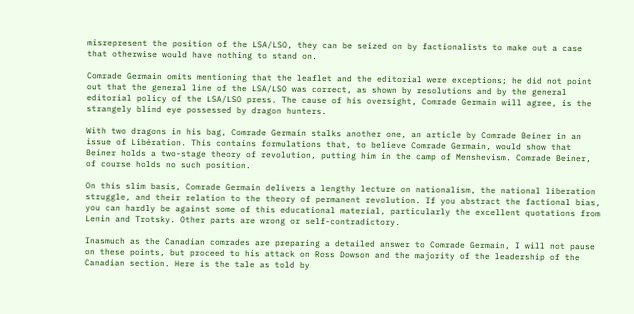misrepresent the position of the LSA/LSO, they can be seized on by factionalists to make out a case that otherwise would have nothing to stand on.

Comrade Germain omits mentioning that the leaflet and the editorial were exceptions; he did not point out that the general line of the LSA/LSO was correct, as shown by resolutions and by the general editorial policy of the LSA/LSO press. The cause of his oversight, Comrade Germain will agree, is the strangely blind eye possessed by dragon hunters.

With two dragons in his bag, Comrade Germain stalks another one, an article by Comrade Beiner in an issue of Libération. This contains formulations that, to believe Comrade Germain, would show that Beiner holds a two-stage theory of revolution, putting him in the camp of Menshevism. Comrade Beiner, of course holds no such position.

On this slim basis, Comrade Germain delivers a lengthy lecture on nationalism, the national liberation struggle, and their relation to the theory of permanent revolution. If you abstract the factional bias, you can hardly be against some of this educational material, particularly the excellent quotations from Lenin and Trotsky. Other parts are wrong or self-contradictory.

Inasmuch as the Canadian comrades are preparing a detailed answer to Comrade Germain, I will not pause on these points, but proceed to his attack on Ross Dowson and the majority of the leadership of the Canadian section. Here is the tale as told by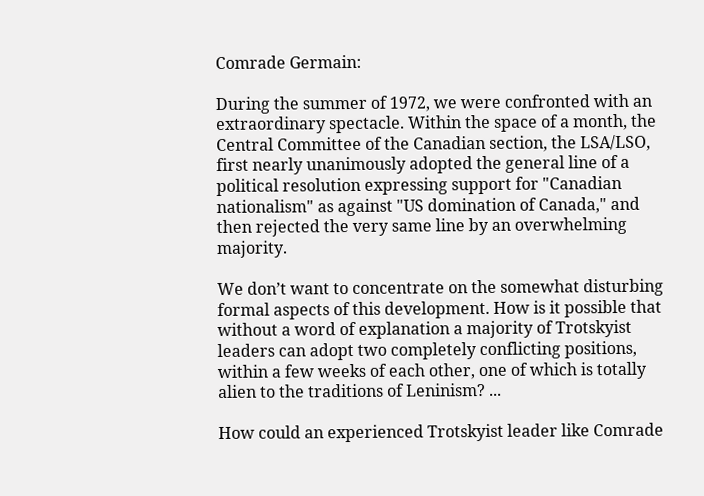Comrade Germain:

During the summer of 1972, we were confronted with an extraordinary spectacle. Within the space of a month, the Central Committee of the Canadian section, the LSA/LSO, first nearly unanimously adopted the general line of a political resolution expressing support for "Canadian nationalism" as against "US domination of Canada," and then rejected the very same line by an overwhelming majority.

We don’t want to concentrate on the somewhat disturbing formal aspects of this development. How is it possible that without a word of explanation a majority of Trotskyist leaders can adopt two completely conflicting positions, within a few weeks of each other, one of which is totally alien to the traditions of Leninism? ...

How could an experienced Trotskyist leader like Comrade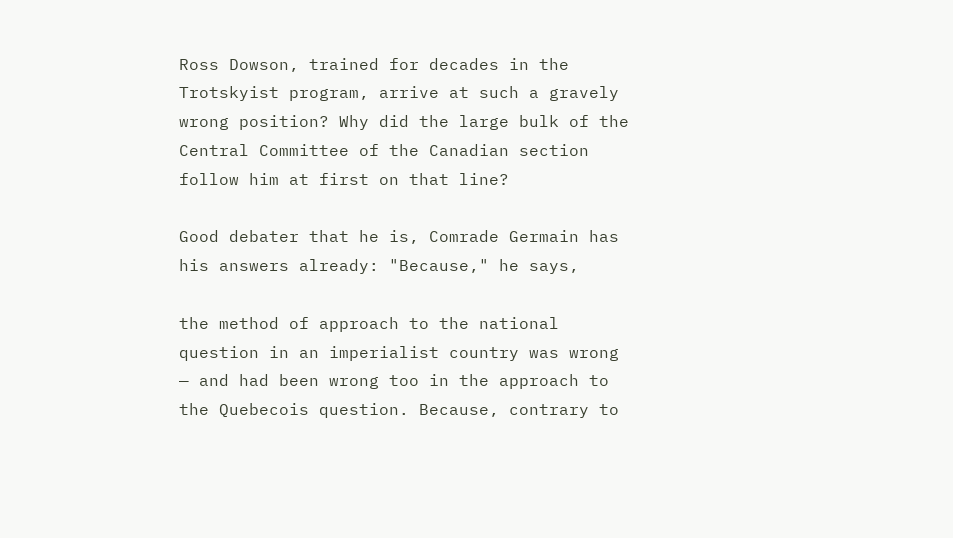Ross Dowson, trained for decades in the Trotskyist program, arrive at such a gravely wrong position? Why did the large bulk of the Central Committee of the Canadian section follow him at first on that line?

Good debater that he is, Comrade Germain has his answers already: "Because," he says,

the method of approach to the national question in an imperialist country was wrong — and had been wrong too in the approach to the Quebecois question. Because, contrary to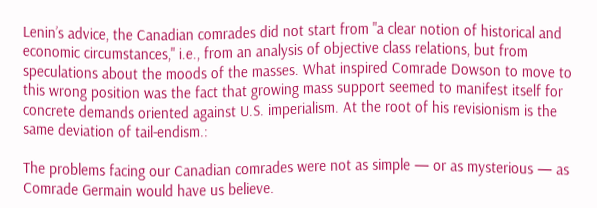Lenin’s advice, the Canadian comrades did not start from "a clear notion of historical and economic circumstances," i.e., from an analysis of objective class relations, but from speculations about the moods of the masses. What inspired Comrade Dowson to move to this wrong position was the fact that growing mass support seemed to manifest itself for concrete demands oriented against U.S. imperialism. At the root of his revisionism is the same deviation of tail-endism.:

The problems facing our Canadian comrades were not as simple — or as mysterious — as Comrade Germain would have us believe.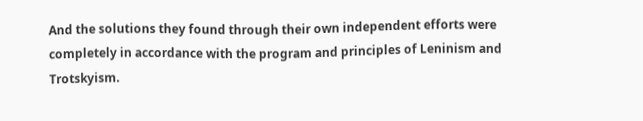And the solutions they found through their own independent efforts were completely in accordance with the program and principles of Leninism and Trotskyism.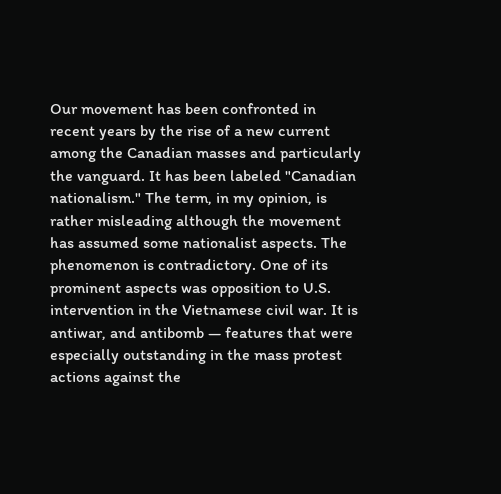Our movement has been confronted in recent years by the rise of a new current among the Canadian masses and particularly the vanguard. It has been labeled "Canadian nationalism." The term, in my opinion, is rather misleading although the movement has assumed some nationalist aspects. The phenomenon is contradictory. One of its prominent aspects was opposition to U.S. intervention in the Vietnamese civil war. It is antiwar, and antibomb — features that were especially outstanding in the mass protest actions against the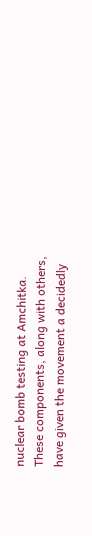nuclear bomb testing at Amchitka. These components, along with others, have given the movement a decidedly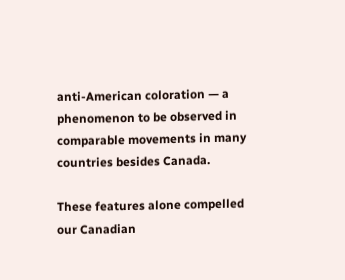anti-American coloration — a phenomenon to be observed in comparable movements in many countries besides Canada.

These features alone compelled our Canadian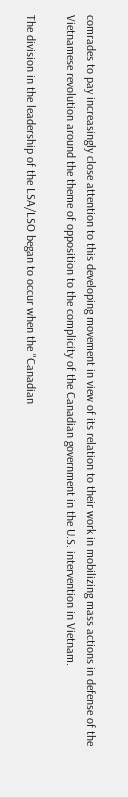comrades to pay increasingly close attention to this developing movement in view of its relation to their work in mobilizing mass actions in defense of the Vietnamese revolution around the theme of opposition to the complicity of the Canadian government in the U.S. intervention in Vietnam.

The division in the leadership of the LSA/LSO began to occur when the "Canadian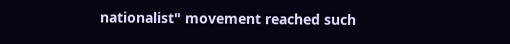nationalist" movement reached such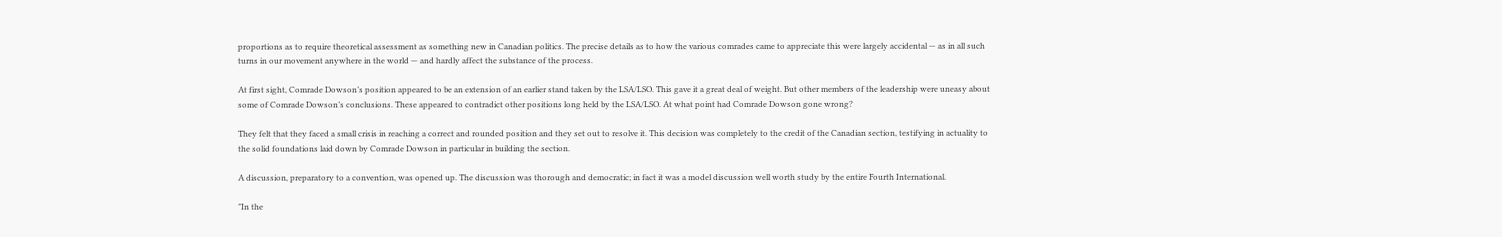proportions as to require theoretical assessment as something new in Canadian politics. The precise details as to how the various comrades came to appreciate this were largely accidental — as in all such turns in our movement anywhere in the world — and hardly affect the substance of the process.

At first sight, Comrade Dowson’s position appeared to be an extension of an earlier stand taken by the LSA/LSO. This gave it a great deal of weight. But other members of the leadership were uneasy about some of Comrade Dowson’s conclusions. These appeared to contradict other positions long held by the LSA/LSO. At what point had Comrade Dowson gone wrong?

They felt that they faced a small crisis in reaching a correct and rounded position and they set out to resolve it. This decision was completely to the credit of the Canadian section, testifying in actuality to the solid foundations laid down by Comrade Dowson in particular in building the section.

A discussion, preparatory to a convention, was opened up. The discussion was thorough and democratic; in fact it was a model discussion well worth study by the entire Fourth International.

"In the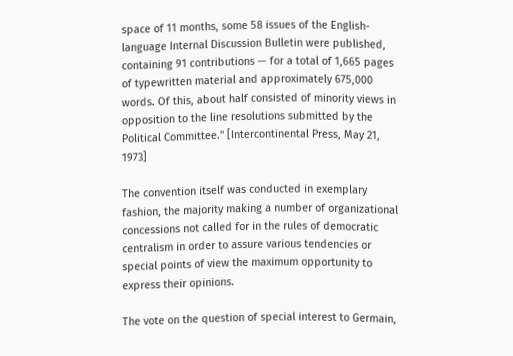space of 11 months, some 58 issues of the English-language Internal Discussion Bulletin were published, containing 91 contributions — for a total of 1,665 pages of typewritten material and approximately 675,000 words. Of this, about half consisted of minority views in opposition to the line resolutions submitted by the Political Committee." [Intercontinental Press, May 21, 1973]

The convention itself was conducted in exemplary fashion, the majority making a number of organizational concessions not called for in the rules of democratic centralism in order to assure various tendencies or special points of view the maximum opportunity to express their opinions.

The vote on the question of special interest to Germain,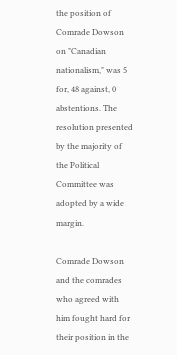the position of Comrade Dowson on "Canadian nationalism," was 5 for, 48 against, 0 abstentions. The resolution presented by the majority of the Political Committee was adopted by a wide margin.

Comrade Dowson and the comrades who agreed with him fought hard for their position in the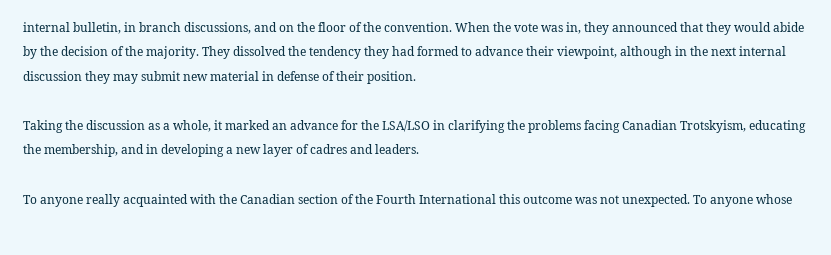internal bulletin, in branch discussions, and on the floor of the convention. When the vote was in, they announced that they would abide by the decision of the majority. They dissolved the tendency they had formed to advance their viewpoint, although in the next internal discussion they may submit new material in defense of their position.

Taking the discussion as a whole, it marked an advance for the LSA/LSO in clarifying the problems facing Canadian Trotskyism, educating the membership, and in developing a new layer of cadres and leaders.

To anyone really acquainted with the Canadian section of the Fourth International this outcome was not unexpected. To anyone whose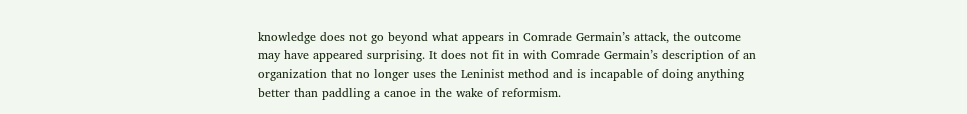knowledge does not go beyond what appears in Comrade Germain’s attack, the outcome may have appeared surprising. It does not fit in with Comrade Germain’s description of an organization that no longer uses the Leninist method and is incapable of doing anything better than paddling a canoe in the wake of reformism.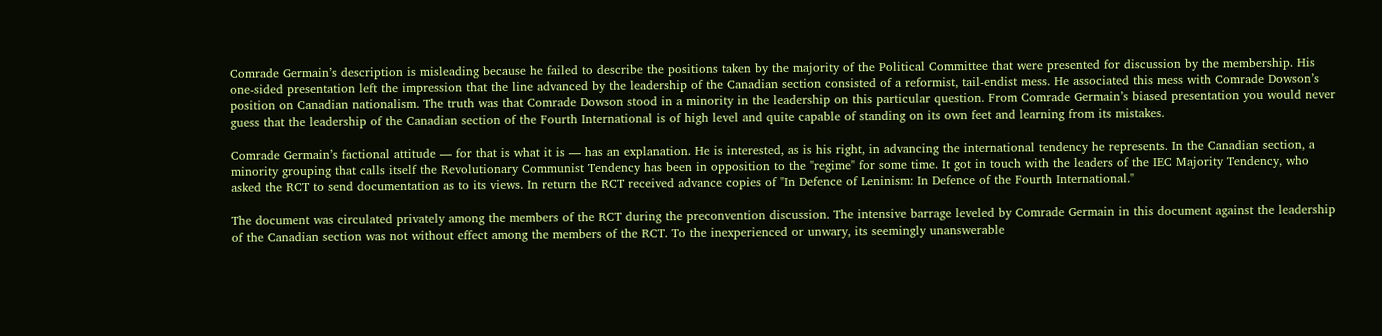Comrade Germain’s description is misleading because he failed to describe the positions taken by the majority of the Political Committee that were presented for discussion by the membership. His one-sided presentation left the impression that the line advanced by the leadership of the Canadian section consisted of a reformist, tail-endist mess. He associated this mess with Comrade Dowson’s position on Canadian nationalism. The truth was that Comrade Dowson stood in a minority in the leadership on this particular question. From Comrade Germain’s biased presentation you would never guess that the leadership of the Canadian section of the Fourth International is of high level and quite capable of standing on its own feet and learning from its mistakes.

Comrade Germain’s factional attitude — for that is what it is — has an explanation. He is interested, as is his right, in advancing the international tendency he represents. In the Canadian section, a minority grouping that calls itself the Revolutionary Communist Tendency has been in opposition to the "regime" for some time. It got in touch with the leaders of the IEC Majority Tendency, who asked the RCT to send documentation as to its views. In return the RCT received advance copies of "In Defence of Leninism: In Defence of the Fourth International."

The document was circulated privately among the members of the RCT during the preconvention discussion. The intensive barrage leveled by Comrade Germain in this document against the leadership of the Canadian section was not without effect among the members of the RCT. To the inexperienced or unwary, its seemingly unanswerable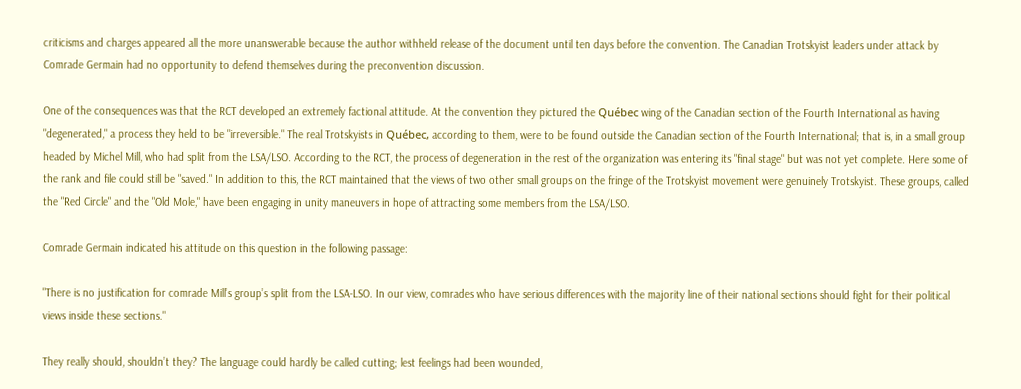criticisms and charges appeared all the more unanswerable because the author withheld release of the document until ten days before the convention. The Canadian Trotskyist leaders under attack by Comrade Germain had no opportunity to defend themselves during the preconvention discussion.

One of the consequences was that the RCT developed an extremely factional attitude. At the convention they pictured the Québec wing of the Canadian section of the Fourth International as having "degenerated," a process they held to be "irreversible." The real Trotskyists in Québec, according to them, were to be found outside the Canadian section of the Fourth International; that is, in a small group headed by Michel Mill, who had split from the LSA/LSO. According to the RCT, the process of degeneration in the rest of the organization was entering its "final stage" but was not yet complete. Here some of the rank and file could still be "saved." In addition to this, the RCT maintained that the views of two other small groups on the fringe of the Trotskyist movement were genuinely Trotskyist. These groups, called the "Red Circle" and the "Old Mole," have been engaging in unity maneuvers in hope of attracting some members from the LSA/LSO.

Comrade Germain indicated his attitude on this question in the following passage:

"There is no justification for comrade Mill’s group’s split from the LSA-LSO. In our view, comrades who have serious differences with the majority line of their national sections should fight for their political views inside these sections."

They really should, shouldn’t they? The language could hardly be called cutting; lest feelings had been wounded,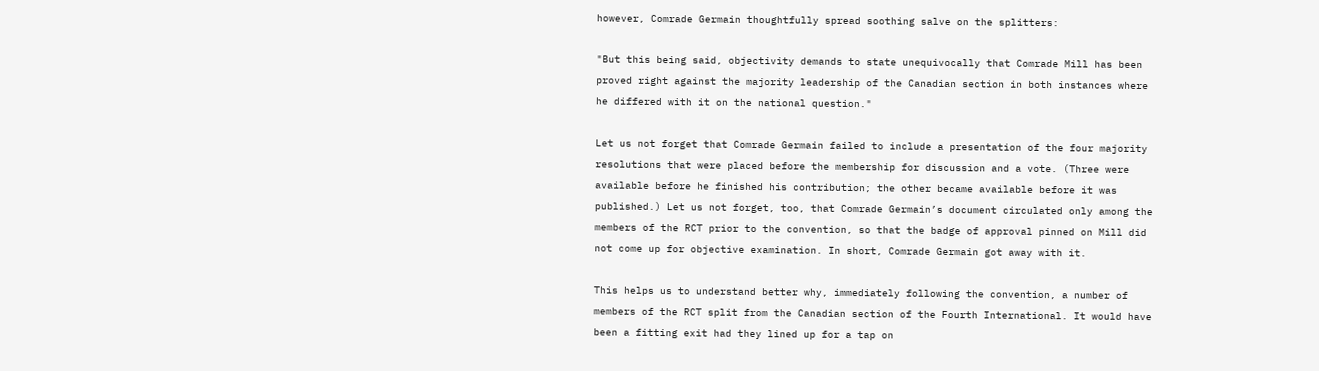however, Comrade Germain thoughtfully spread soothing salve on the splitters:

"But this being said, objectivity demands to state unequivocally that Comrade Mill has been proved right against the majority leadership of the Canadian section in both instances where he differed with it on the national question."

Let us not forget that Comrade Germain failed to include a presentation of the four majority resolutions that were placed before the membership for discussion and a vote. (Three were available before he finished his contribution; the other became available before it was published.) Let us not forget, too, that Comrade Germain’s document circulated only among the members of the RCT prior to the convention, so that the badge of approval pinned on Mill did not come up for objective examination. In short, Comrade Germain got away with it.

This helps us to understand better why, immediately following the convention, a number of members of the RCT split from the Canadian section of the Fourth International. It would have been a fitting exit had they lined up for a tap on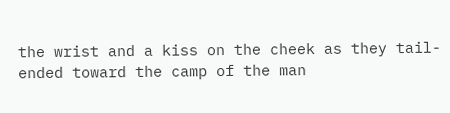the wrist and a kiss on the cheek as they tail-ended toward the camp of the man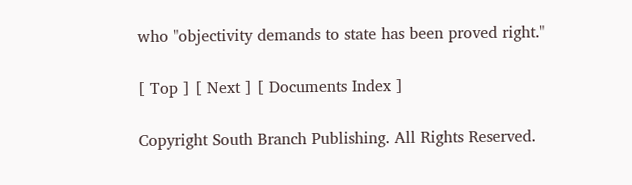who "objectivity demands to state has been proved right."

[ Top ] [ Next ] [ Documents Index ]

Copyright South Branch Publishing. All Rights Reserved.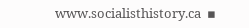www.socialisthistory.ca  ▪